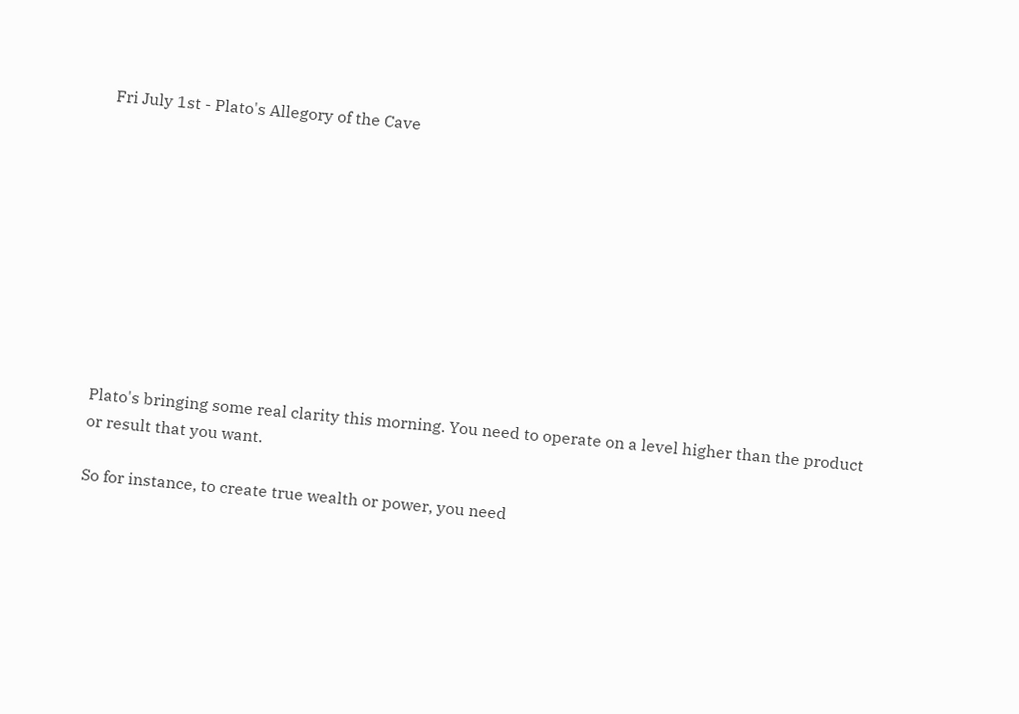Fri July 1st - Plato's Allegory of the Cave










Plato's bringing some real clarity this morning. You need to operate on a level higher than the product or result that you want.

So for instance, to create true wealth or power, you need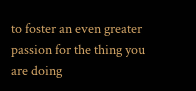to foster an even greater passion for the thing you are doing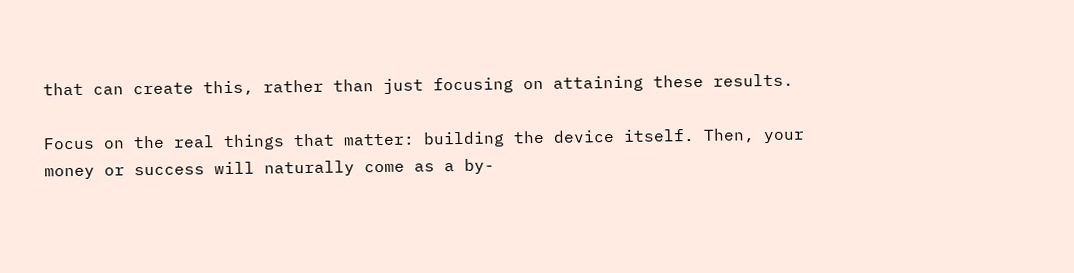that can create this, rather than just focusing on attaining these results.

Focus on the real things that matter: building the device itself. Then, your money or success will naturally come as a by-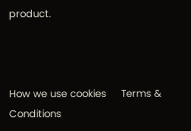product.



How we use cookies     Terms & Conditions